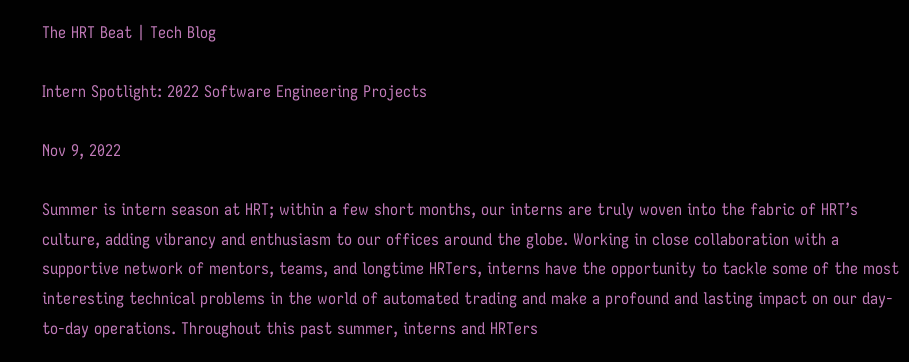The HRT Beat | Tech Blog

Intern Spotlight: 2022 Software Engineering Projects

Nov 9, 2022

Summer is intern season at HRT; within a few short months, our interns are truly woven into the fabric of HRT’s culture, adding vibrancy and enthusiasm to our offices around the globe. Working in close collaboration with a supportive network of mentors, teams, and longtime HRTers, interns have the opportunity to tackle some of the most interesting technical problems in the world of automated trading and make a profound and lasting impact on our day-to-day operations. Throughout this past summer, interns and HRTers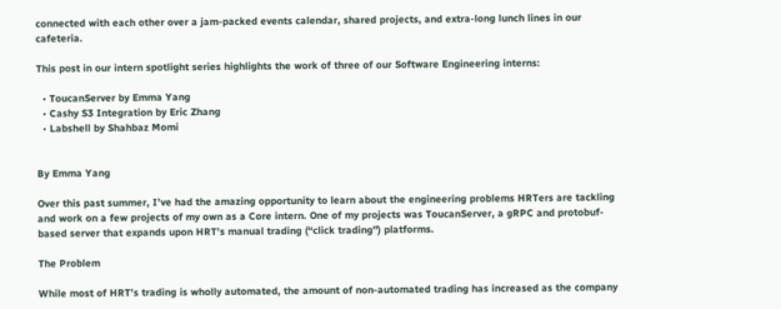connected with each other over a jam-packed events calendar, shared projects, and extra-long lunch lines in our cafeteria.

This post in our intern spotlight series highlights the work of three of our Software Engineering interns:

  • ToucanServer by Emma Yang
  • Cashy S3 Integration by Eric Zhang
  • Labshell by Shahbaz Momi


By Emma Yang

Over this past summer, I’ve had the amazing opportunity to learn about the engineering problems HRTers are tackling and work on a few projects of my own as a Core intern. One of my projects was ToucanServer, a gRPC and protobuf-based server that expands upon HRT’s manual trading (“click trading”) platforms.

The Problem

While most of HRT’s trading is wholly automated, the amount of non-automated trading has increased as the company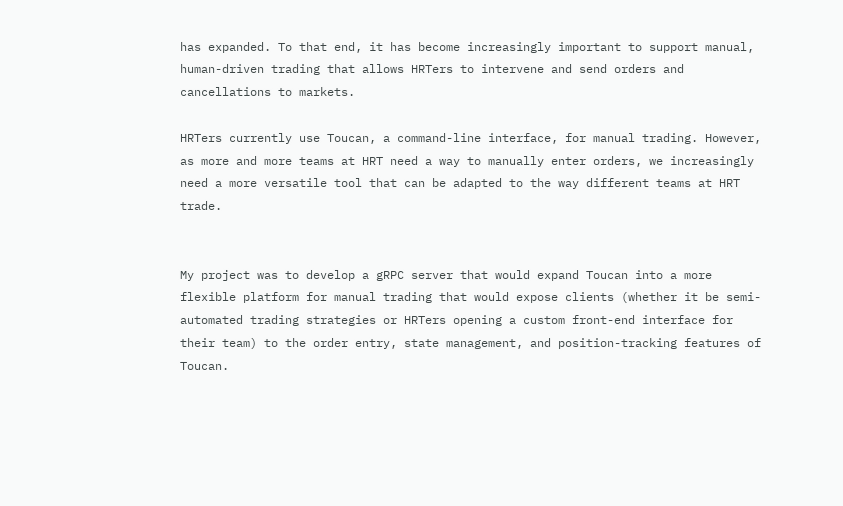has expanded. To that end, it has become increasingly important to support manual, human-driven trading that allows HRTers to intervene and send orders and cancellations to markets.

HRTers currently use Toucan, a command-line interface, for manual trading. However, as more and more teams at HRT need a way to manually enter orders, we increasingly need a more versatile tool that can be adapted to the way different teams at HRT trade.


My project was to develop a gRPC server that would expand Toucan into a more flexible platform for manual trading that would expose clients (whether it be semi-automated trading strategies or HRTers opening a custom front-end interface for their team) to the order entry, state management, and position-tracking features of Toucan.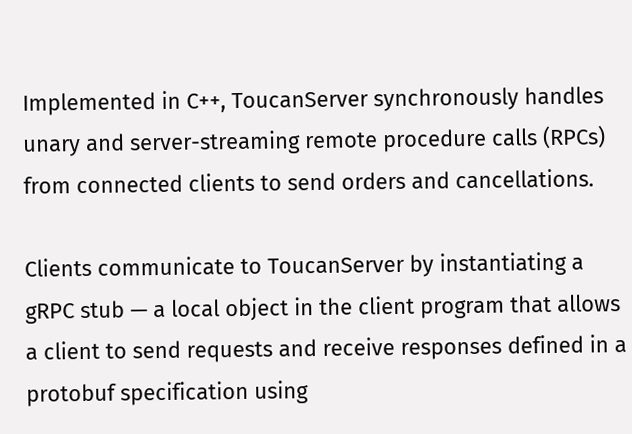Implemented in C++, ToucanServer synchronously handles unary and server-streaming remote procedure calls (RPCs) from connected clients to send orders and cancellations.

Clients communicate to ToucanServer by instantiating a gRPC stub — a local object in the client program that allows a client to send requests and receive responses defined in a protobuf specification using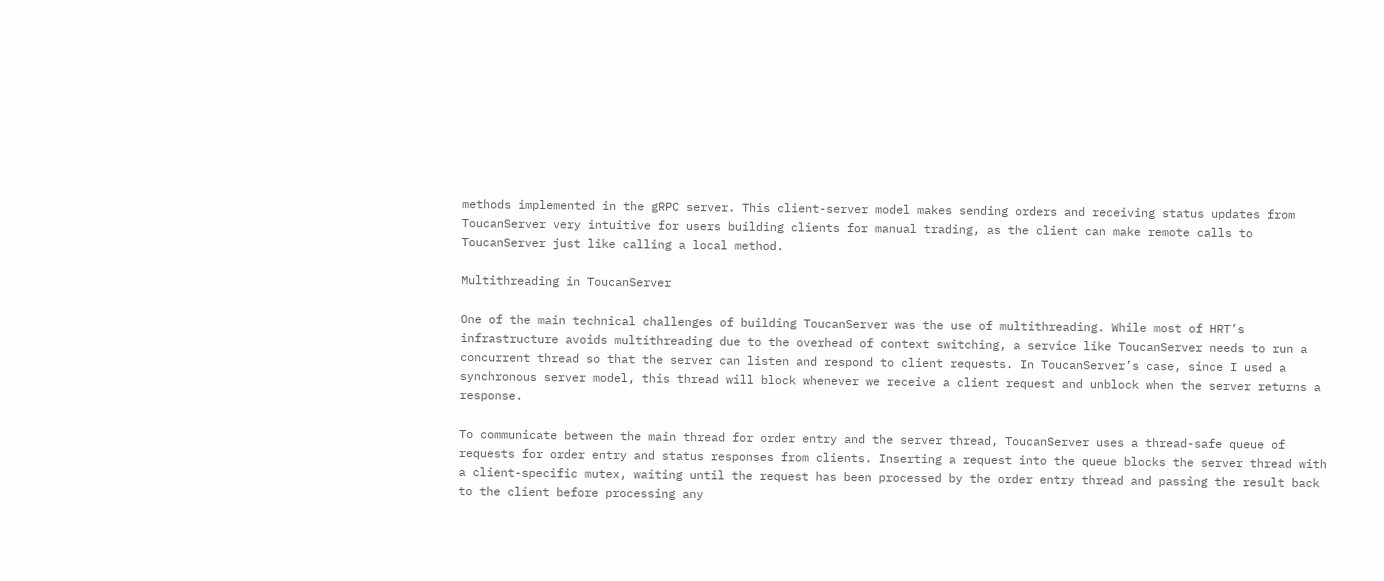methods implemented in the gRPC server. This client-server model makes sending orders and receiving status updates from ToucanServer very intuitive for users building clients for manual trading, as the client can make remote calls to ToucanServer just like calling a local method.

Multithreading in ToucanServer

One of the main technical challenges of building ToucanServer was the use of multithreading. While most of HRT’s infrastructure avoids multithreading due to the overhead of context switching, a service like ToucanServer needs to run a concurrent thread so that the server can listen and respond to client requests. In ToucanServer’s case, since I used a synchronous server model, this thread will block whenever we receive a client request and unblock when the server returns a response.

To communicate between the main thread for order entry and the server thread, ToucanServer uses a thread-safe queue of requests for order entry and status responses from clients. Inserting a request into the queue blocks the server thread with a client-specific mutex, waiting until the request has been processed by the order entry thread and passing the result back to the client before processing any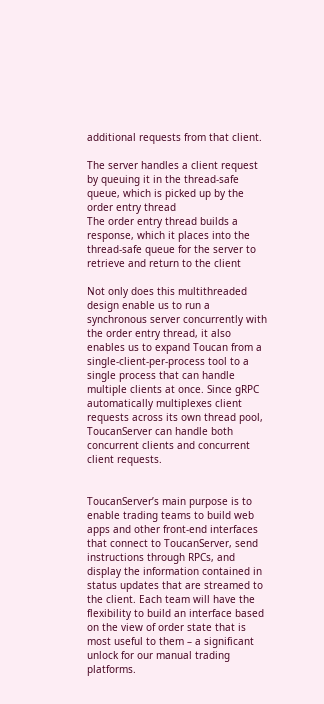additional requests from that client.

The server handles a client request by queuing it in the thread-safe queue, which is picked up by the order entry thread
The order entry thread builds a response, which it places into the thread-safe queue for the server to retrieve and return to the client

Not only does this multithreaded design enable us to run a synchronous server concurrently with the order entry thread, it also enables us to expand Toucan from a single-client-per-process tool to a single process that can handle multiple clients at once. Since gRPC automatically multiplexes client requests across its own thread pool, ToucanServer can handle both concurrent clients and concurrent client requests.


ToucanServer’s main purpose is to enable trading teams to build web apps and other front-end interfaces that connect to ToucanServer, send instructions through RPCs, and display the information contained in status updates that are streamed to the client. Each team will have the flexibility to build an interface based on the view of order state that is most useful to them – a significant unlock for our manual trading platforms.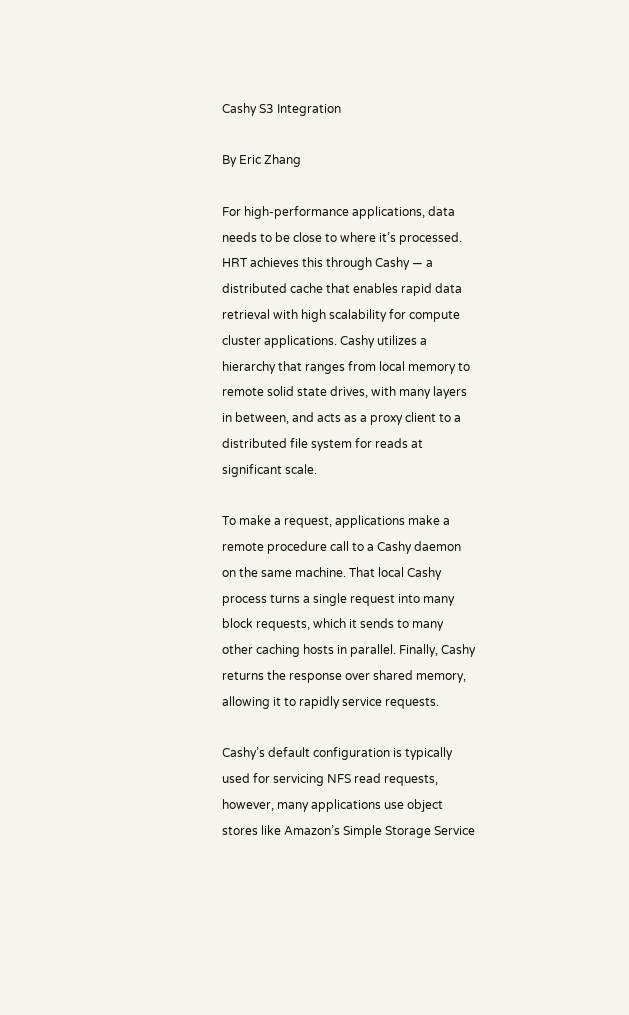Cashy S3 Integration

By Eric Zhang

For high-performance applications, data needs to be close to where it’s processed. HRT achieves this through Cashy — a distributed cache that enables rapid data retrieval with high scalability for compute cluster applications. Cashy utilizes a hierarchy that ranges from local memory to remote solid state drives, with many layers in between, and acts as a proxy client to a distributed file system for reads at significant scale.

To make a request, applications make a remote procedure call to a Cashy daemon on the same machine. That local Cashy process turns a single request into many block requests, which it sends to many other caching hosts in parallel. Finally, Cashy returns the response over shared memory, allowing it to rapidly service requests.

Cashy’s default configuration is typically used for servicing NFS read requests, however, many applications use object stores like Amazon’s Simple Storage Service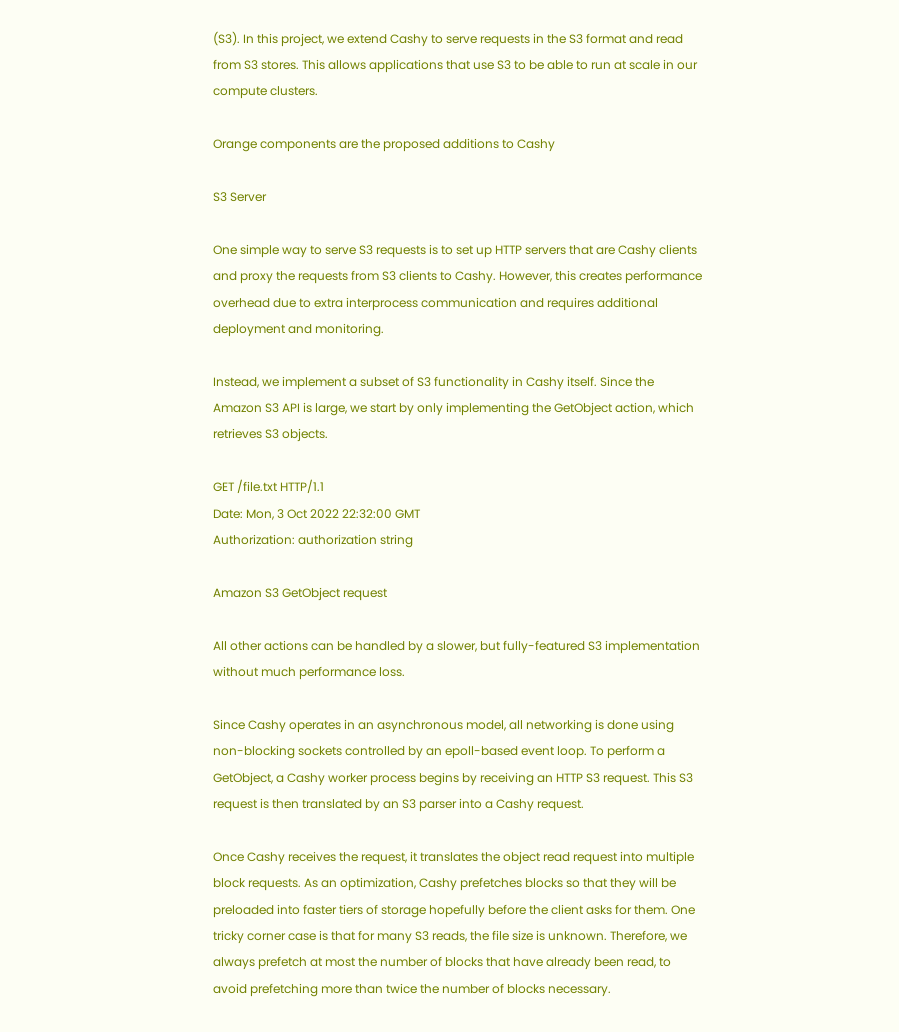(S3). In this project, we extend Cashy to serve requests in the S3 format and read from S3 stores. This allows applications that use S3 to be able to run at scale in our compute clusters.

Orange components are the proposed additions to Cashy

S3 Server

One simple way to serve S3 requests is to set up HTTP servers that are Cashy clients and proxy the requests from S3 clients to Cashy. However, this creates performance overhead due to extra interprocess communication and requires additional deployment and monitoring.

Instead, we implement a subset of S3 functionality in Cashy itself. Since the Amazon S3 API is large, we start by only implementing the GetObject action, which retrieves S3 objects.

GET /file.txt HTTP/1.1
Date: Mon, 3 Oct 2022 22:32:00 GMT
Authorization: authorization string

Amazon S3 GetObject request

All other actions can be handled by a slower, but fully-featured S3 implementation without much performance loss.

Since Cashy operates in an asynchronous model, all networking is done using non-blocking sockets controlled by an epoll-based event loop. To perform a GetObject, a Cashy worker process begins by receiving an HTTP S3 request. This S3 request is then translated by an S3 parser into a Cashy request.

Once Cashy receives the request, it translates the object read request into multiple block requests. As an optimization, Cashy prefetches blocks so that they will be preloaded into faster tiers of storage hopefully before the client asks for them. One tricky corner case is that for many S3 reads, the file size is unknown. Therefore, we always prefetch at most the number of blocks that have already been read, to avoid prefetching more than twice the number of blocks necessary.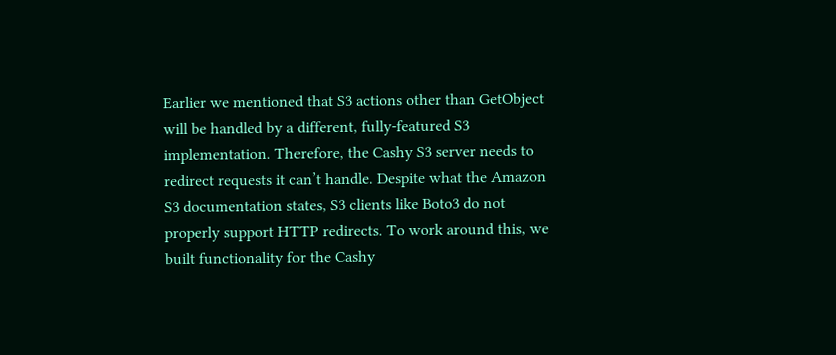Earlier we mentioned that S3 actions other than GetObject will be handled by a different, fully-featured S3 implementation. Therefore, the Cashy S3 server needs to redirect requests it can’t handle. Despite what the Amazon S3 documentation states, S3 clients like Boto3 do not properly support HTTP redirects. To work around this, we built functionality for the Cashy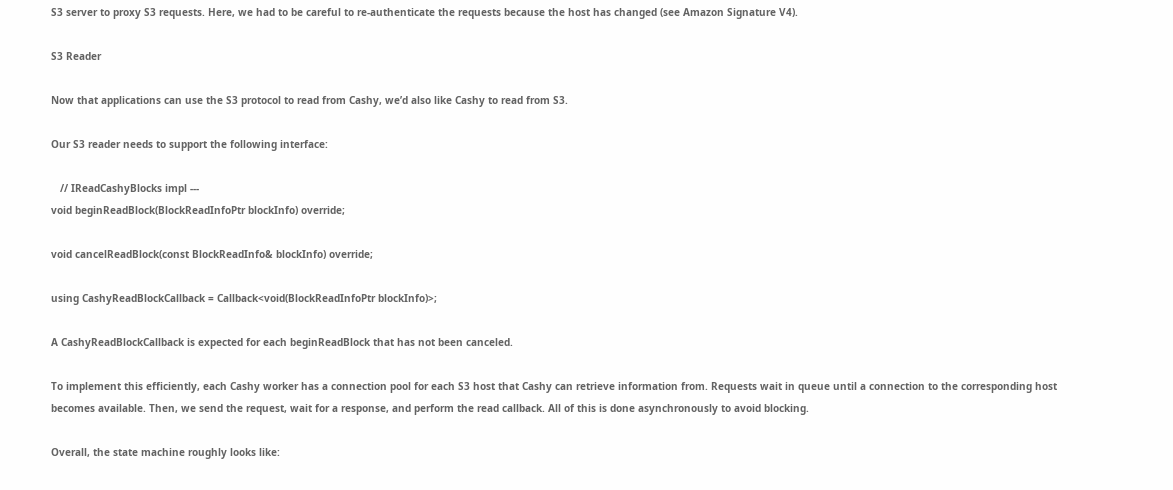S3 server to proxy S3 requests. Here, we had to be careful to re-authenticate the requests because the host has changed (see Amazon Signature V4).

S3 Reader

Now that applications can use the S3 protocol to read from Cashy, we’d also like Cashy to read from S3.

Our S3 reader needs to support the following interface:

   // IReadCashyBlocks impl ---
void beginReadBlock(BlockReadInfoPtr blockInfo) override;

void cancelReadBlock(const BlockReadInfo& blockInfo) override;

using CashyReadBlockCallback = Callback<void(BlockReadInfoPtr blockInfo)>;

A CashyReadBlockCallback is expected for each beginReadBlock that has not been canceled.

To implement this efficiently, each Cashy worker has a connection pool for each S3 host that Cashy can retrieve information from. Requests wait in queue until a connection to the corresponding host becomes available. Then, we send the request, wait for a response, and perform the read callback. All of this is done asynchronously to avoid blocking.

Overall, the state machine roughly looks like: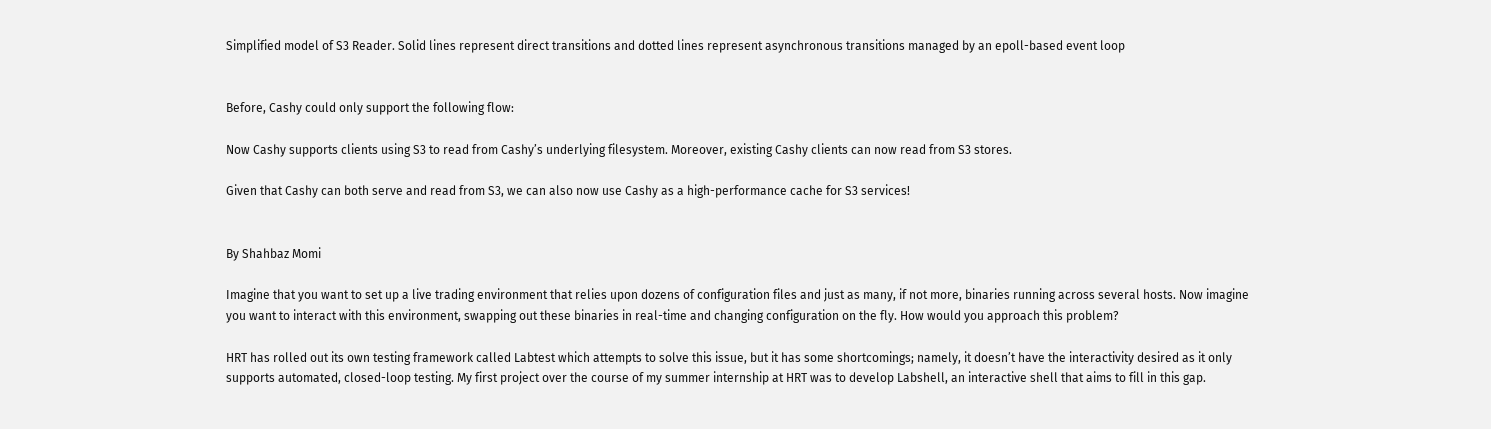Simplified model of S3 Reader. Solid lines represent direct transitions and dotted lines represent asynchronous transitions managed by an epoll-based event loop


Before, Cashy could only support the following flow:

Now Cashy supports clients using S3 to read from Cashy’s underlying filesystem. Moreover, existing Cashy clients can now read from S3 stores.

Given that Cashy can both serve and read from S3, we can also now use Cashy as a high-performance cache for S3 services!


By Shahbaz Momi

Imagine that you want to set up a live trading environment that relies upon dozens of configuration files and just as many, if not more, binaries running across several hosts. Now imagine you want to interact with this environment, swapping out these binaries in real-time and changing configuration on the fly. How would you approach this problem?

HRT has rolled out its own testing framework called Labtest which attempts to solve this issue, but it has some shortcomings; namely, it doesn’t have the interactivity desired as it only supports automated, closed-loop testing. My first project over the course of my summer internship at HRT was to develop Labshell, an interactive shell that aims to fill in this gap.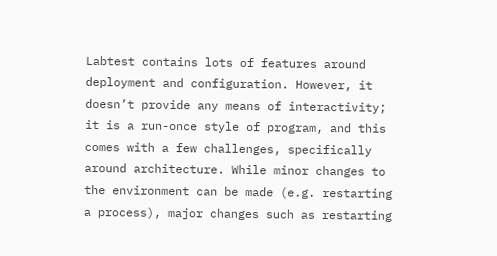Labtest contains lots of features around deployment and configuration. However, it doesn’t provide any means of interactivity; it is a run-once style of program, and this comes with a few challenges, specifically around architecture. While minor changes to the environment can be made (e.g. restarting a process), major changes such as restarting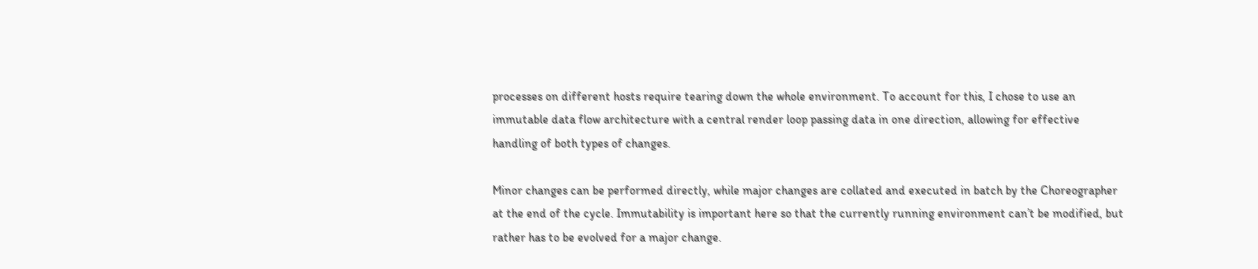processes on different hosts require tearing down the whole environment. To account for this, I chose to use an immutable data flow architecture with a central render loop passing data in one direction, allowing for effective handling of both types of changes.

Minor changes can be performed directly, while major changes are collated and executed in batch by the Choreographer at the end of the cycle. Immutability is important here so that the currently running environment can’t be modified, but rather has to be evolved for a major change.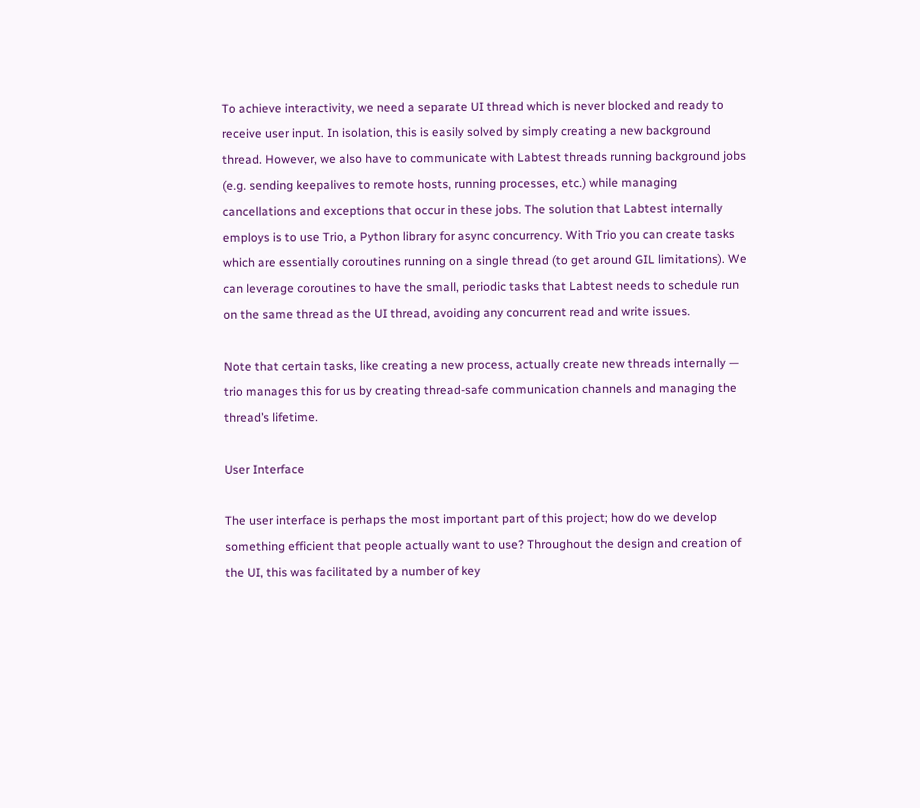To achieve interactivity, we need a separate UI thread which is never blocked and ready to receive user input. In isolation, this is easily solved by simply creating a new background thread. However, we also have to communicate with Labtest threads running background jobs (e.g. sending keepalives to remote hosts, running processes, etc.) while managing cancellations and exceptions that occur in these jobs. The solution that Labtest internally employs is to use Trio, a Python library for async concurrency. With Trio you can create tasks which are essentially coroutines running on a single thread (to get around GIL limitations). We can leverage coroutines to have the small, periodic tasks that Labtest needs to schedule run on the same thread as the UI thread, avoiding any concurrent read and write issues.

Note that certain tasks, like creating a new process, actually create new threads internally — trio manages this for us by creating thread-safe communication channels and managing the thread’s lifetime.

User Interface

The user interface is perhaps the most important part of this project; how do we develop something efficient that people actually want to use? Throughout the design and creation of the UI, this was facilitated by a number of key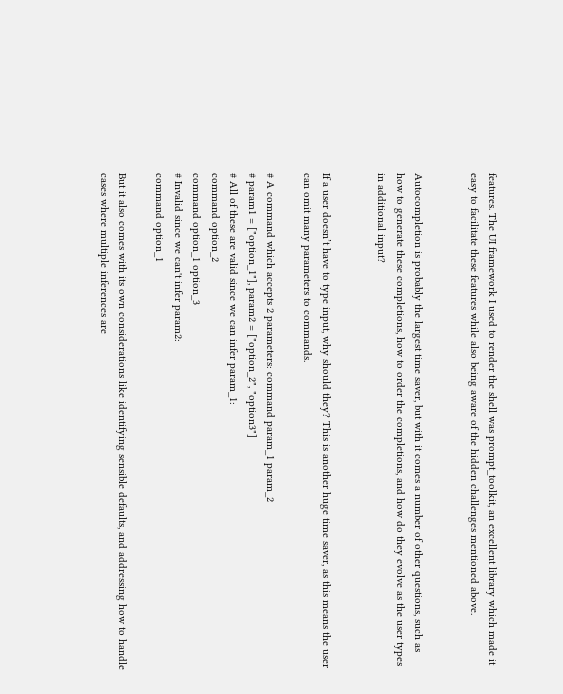features. The UI framework I used to render the shell was prompt_toolkit, an excellent library which made it easy to facilitate these features while also being aware of the hidden challenges mentioned above.


Autocompletion is probably the largest time saver, but with it comes a number of other questions, such as how to generate these completions, how to order the completions, and how do they evolve as the user types in additional input?


If a user doesn’t have to type input, why should they? This is another huge time saver, as this means the user can omit many parameters to commands.

# A command which accepts 2 parameters: command param_1 param_2
# param1 = ["option_1"], param2 = ["option_2", "option3"]
# All of these are valid since we can infer param_1:
command option_2
command option_1 option_3
# Invalid since we can't infer param2:
command option_1

But it also comes with its own considerations like identifying sensible defaults, and addressing how to handle cases where multiple inferences are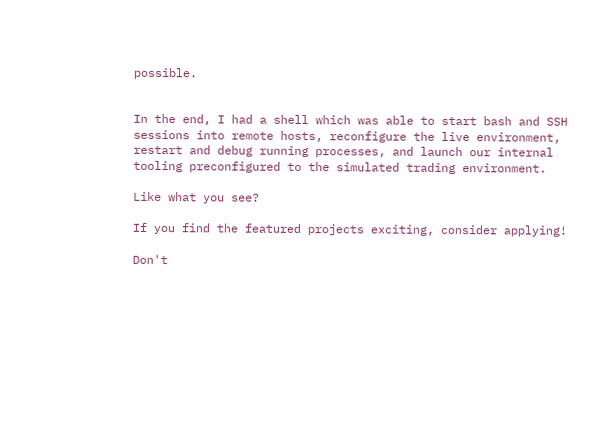possible.


In the end, I had a shell which was able to start bash and SSH sessions into remote hosts, reconfigure the live environment, restart and debug running processes, and launch our internal tooling preconfigured to the simulated trading environment.

Like what you see?

If you find the featured projects exciting, consider applying!

Don't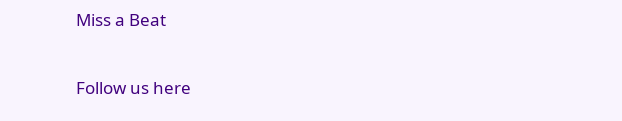Miss a Beat

Follow us here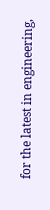for the latest in engineering,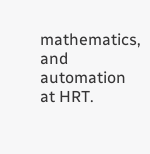mathematics, and automation at HRT.